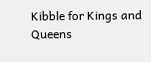Kibble for Kings and Queens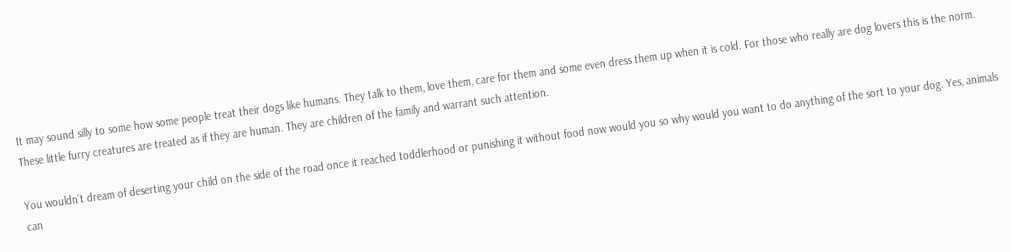It may sound silly to some how some people treat their dogs like humans. They talk to them, love them, care for them and some even dress them up when it is cold. For those who really are dog lovers this is the norm. These little furry creatures are treated as if they are human. They are children of the family and warrant such attention.

You wouldn’t dream of deserting your child on the side of the road once it reached toddlerhood or punishing it without food now would you so why would you want to do anything of the sort to your dog. Yes, animals can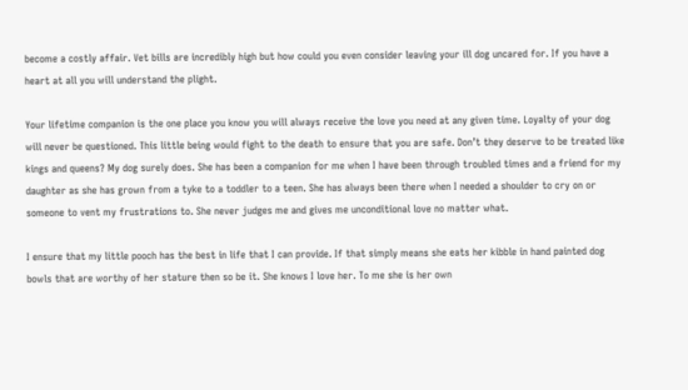become a costly affair. Vet bills are incredibly high but how could you even consider leaving your ill dog uncared for. If you have a heart at all you will understand the plight.

Your lifetime companion is the one place you know you will always receive the love you need at any given time. Loyalty of your dog will never be questioned. This little being would fight to the death to ensure that you are safe. Don’t they deserve to be treated like kings and queens? My dog surely does. She has been a companion for me when I have been through troubled times and a friend for my daughter as she has grown from a tyke to a toddler to a teen. She has always been there when I needed a shoulder to cry on or someone to vent my frustrations to. She never judges me and gives me unconditional love no matter what.

I ensure that my little pooch has the best in life that I can provide. If that simply means she eats her kibble in hand painted dog bowls that are worthy of her stature then so be it. She knows I love her. To me she is her own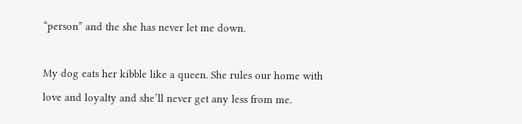“person” and the she has never let me down.

My dog eats her kibble like a queen. She rules our home with love and loyalty and she’ll never get any less from me.